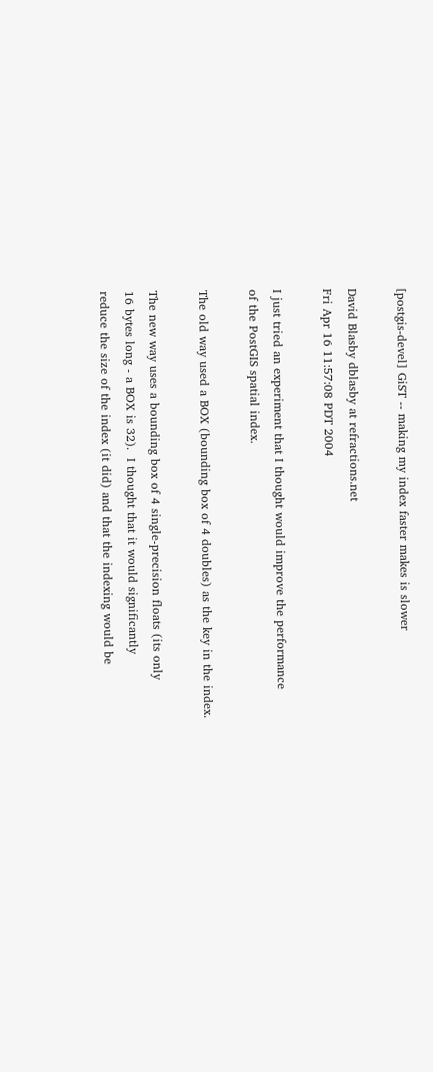[postgis-devel] GiST -- making my index faster makes is slower

David Blasby dblasby at refractions.net
Fri Apr 16 11:57:08 PDT 2004

I just tried an experiment that I thought would improve the performance
of the PostGIS spatial index.

The old way used a BOX (bounding box of 4 doubles) as the key in the index.

The new way uses a bounding box of 4 single-precision floats (its only
16 bytes long - a BOX is 32).  I thought that it would significantly
reduce the size of the index (it did) and that the indexing would be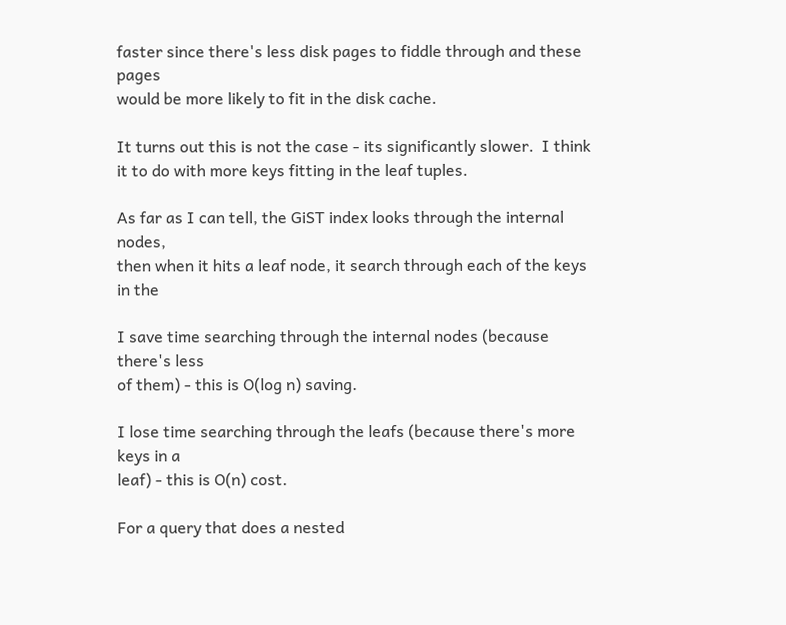faster since there's less disk pages to fiddle through and these pages
would be more likely to fit in the disk cache.

It turns out this is not the case - its significantly slower.  I think
it to do with more keys fitting in the leaf tuples.

As far as I can tell, the GiST index looks through the internal nodes,
then when it hits a leaf node, it search through each of the keys in the

I save time searching through the internal nodes (because there's less
of them) - this is O(log n) saving.

I lose time searching through the leafs (because there's more keys in a
leaf) - this is O(n) cost.

For a query that does a nested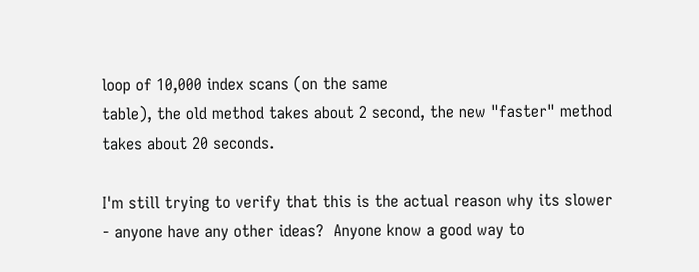loop of 10,000 index scans (on the same
table), the old method takes about 2 second, the new "faster" method
takes about 20 seconds.

I'm still trying to verify that this is the actual reason why its slower
- anyone have any other ideas?  Anyone know a good way to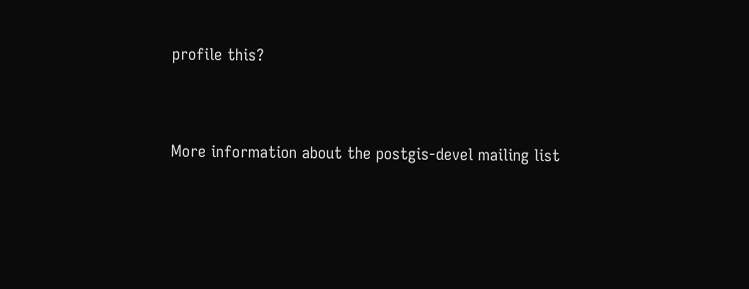profile this?


More information about the postgis-devel mailing list